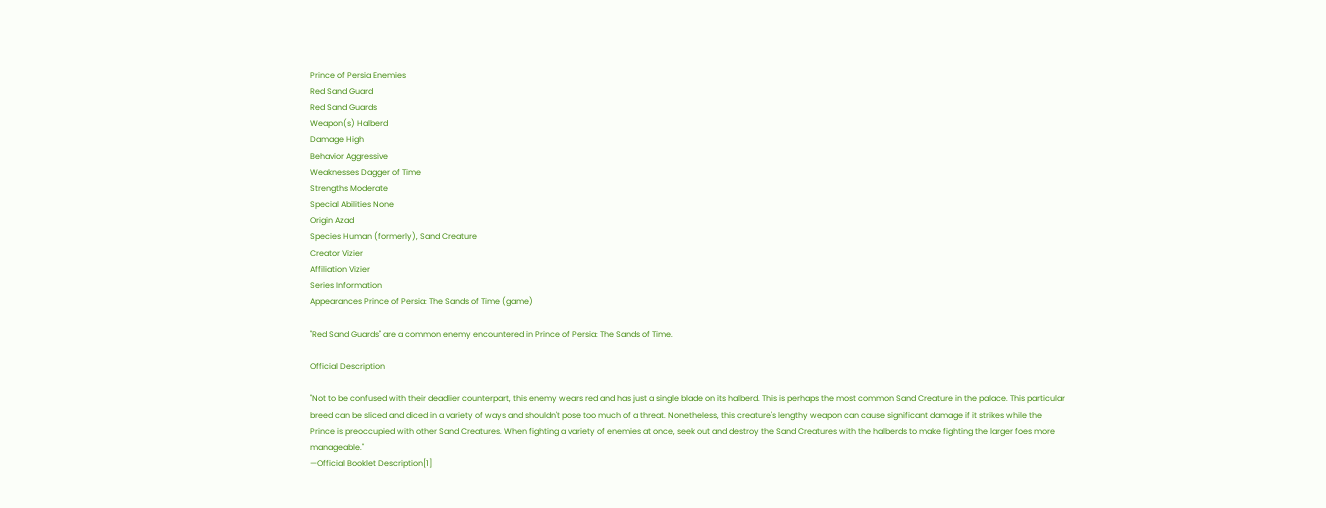Prince of Persia Enemies
Red Sand Guard
Red Sand Guards
Weapon(s) Halberd
Damage High
Behavior Aggressive
Weaknesses Dagger of Time
Strengths Moderate
Special Abilities None
Origin Azad
Species Human (formerly), Sand Creature
Creator Vizier
Affiliation Vizier
Series Information
Appearances Prince of Persia: The Sands of Time (game)

"Red Sand Guards" are a common enemy encountered in Prince of Persia: The Sands of Time.

Official Description

"Not to be confused with their deadlier counterpart, this enemy wears red and has just a single blade on its halberd. This is perhaps the most common Sand Creature in the palace. This particular breed can be sliced and diced in a variety of ways and shouldn't pose too much of a threat. Nonetheless, this creature's lengthy weapon can cause significant damage if it strikes while the Prince is preoccupied with other Sand Creatures. When fighting a variety of enemies at once, seek out and destroy the Sand Creatures with the halberds to make fighting the larger foes more manageable."
—Official Booklet Description[1]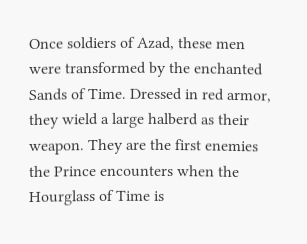Once soldiers of Azad, these men were transformed by the enchanted Sands of Time. Dressed in red armor, they wield a large halberd as their weapon. They are the first enemies the Prince encounters when the Hourglass of Time is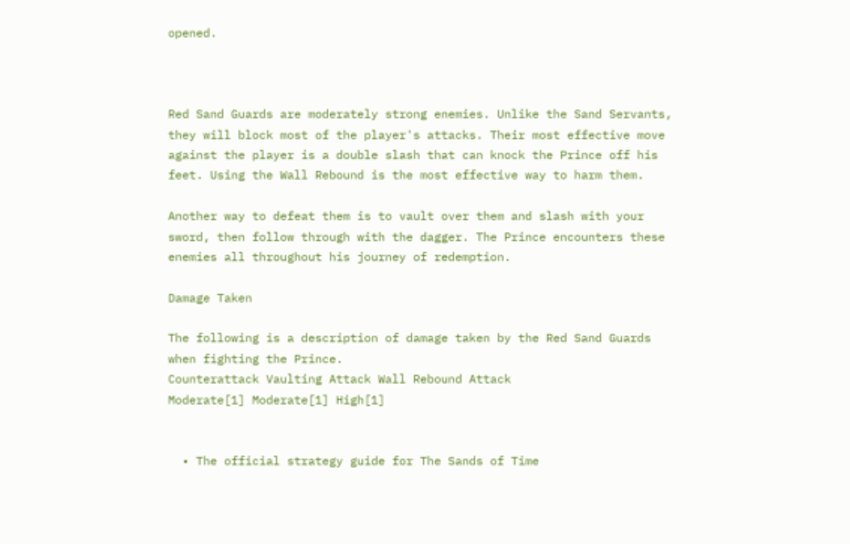opened.



Red Sand Guards are moderately strong enemies. Unlike the Sand Servants, they will block most of the player's attacks. Their most effective move against the player is a double slash that can knock the Prince off his feet. Using the Wall Rebound is the most effective way to harm them.

Another way to defeat them is to vault over them and slash with your sword, then follow through with the dagger. The Prince encounters these enemies all throughout his journey of redemption.

Damage Taken

The following is a description of damage taken by the Red Sand Guards when fighting the Prince.
Counterattack Vaulting Attack Wall Rebound Attack
Moderate[1] Moderate[1] High[1]


  • The official strategy guide for The Sands of Time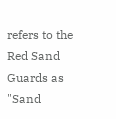refers to the Red Sand Guards as "Sand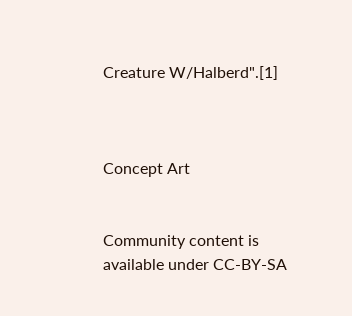Creature W/Halberd".[1]



Concept Art


Community content is available under CC-BY-SA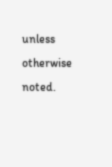unless otherwise noted.